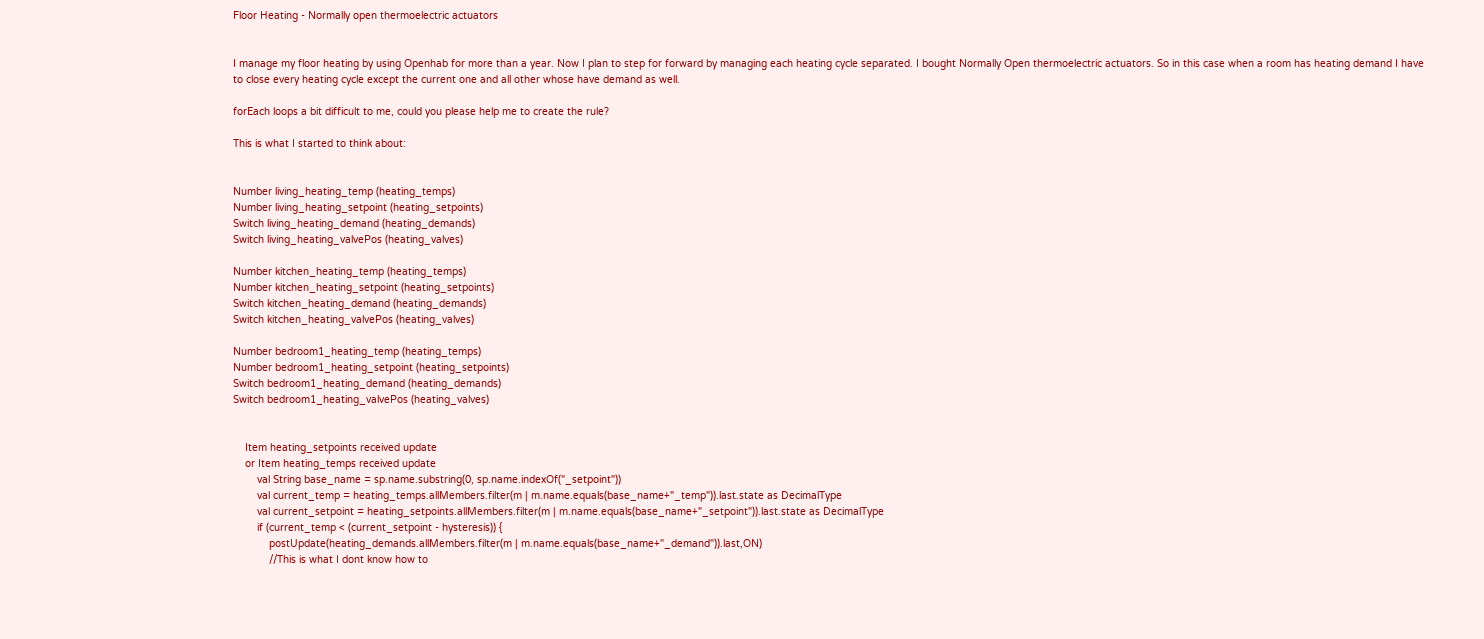Floor Heating - Normally open thermoelectric actuators


I manage my floor heating by using Openhab for more than a year. Now I plan to step for forward by managing each heating cycle separated. I bought Normally Open thermoelectric actuators. So in this case when a room has heating demand I have to close every heating cycle except the current one and all other whose have demand as well.

forEach loops a bit difficult to me, could you please help me to create the rule?

This is what I started to think about:


Number living_heating_temp (heating_temps)
Number living_heating_setpoint (heating_setpoints)
Switch living_heating_demand (heating_demands)
Switch living_heating_valvePos (heating_valves)

Number kitchen_heating_temp (heating_temps)
Number kitchen_heating_setpoint (heating_setpoints)
Switch kitchen_heating_demand (heating_demands)
Switch kitchen_heating_valvePos (heating_valves)

Number bedroom1_heating_temp (heating_temps)
Number bedroom1_heating_setpoint (heating_setpoints)
Switch bedroom1_heating_demand (heating_demands)
Switch bedroom1_heating_valvePos (heating_valves)


    Item heating_setpoints received update
    or Item heating_temps received update
        val String base_name = sp.name.substring(0, sp.name.indexOf("_setpoint"))
        val current_temp = heating_temps.allMembers.filter(m | m.name.equals(base_name+"_temp")).last.state as DecimalType
        val current_setpoint = heating_setpoints.allMembers.filter(m | m.name.equals(base_name+"_setpoint")).last.state as DecimalType
        if (current_temp < (current_setpoint - hysteresis)) {
            postUpdate(heating_demands.allMembers.filter(m | m.name.equals(base_name+"_demand")).last,ON)
            //This is what I dont know how to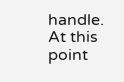handle. At this point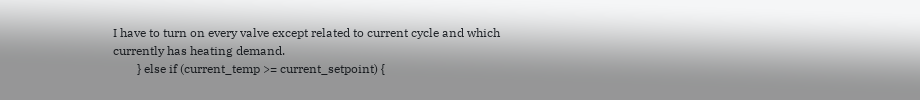I have to turn on every valve except related to current cycle and which currently has heating demand.
        } else if (current_temp >= current_setpoint) {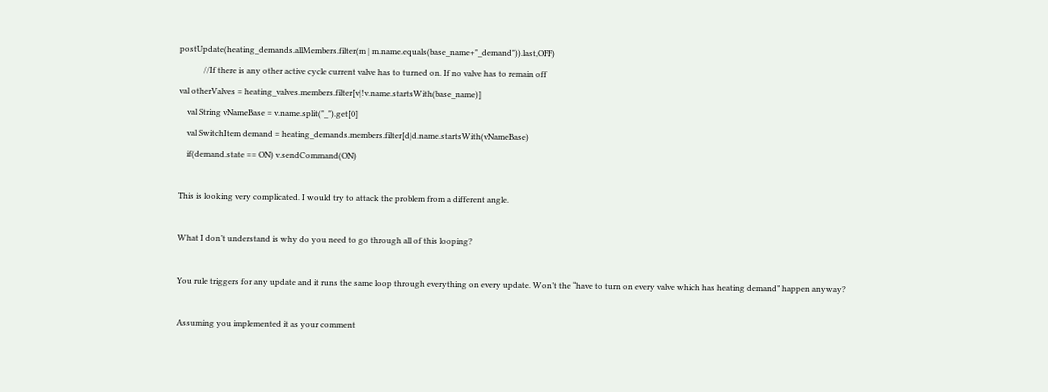postUpdate(heating_demands.allMembers.filter(m | m.name.equals(base_name+"_demand")).last,OFF)
            //If there is any other active cycle current valve has to turned on. If no valve has to remain off
val otherValves = heating_valves.members.filter[v|!v.name.startsWith(base_name)]
    val String vNameBase = v.name.split("_").get[0]
    val SwitchItem demand = heating_demands.members.filter[d|d.name.startsWith(vNameBase)
    if(demand.state == ON) v.sendCommand(ON)

This is looking very complicated. I would try to attack the problem from a different angle.

What I don’t understand is why do you need to go through all of this looping?

You rule triggers for any update and it runs the same loop through everything on every update. Won’t the “have to turn on every valve which has heating demand” happen anyway?

Assuming you implemented it as your comment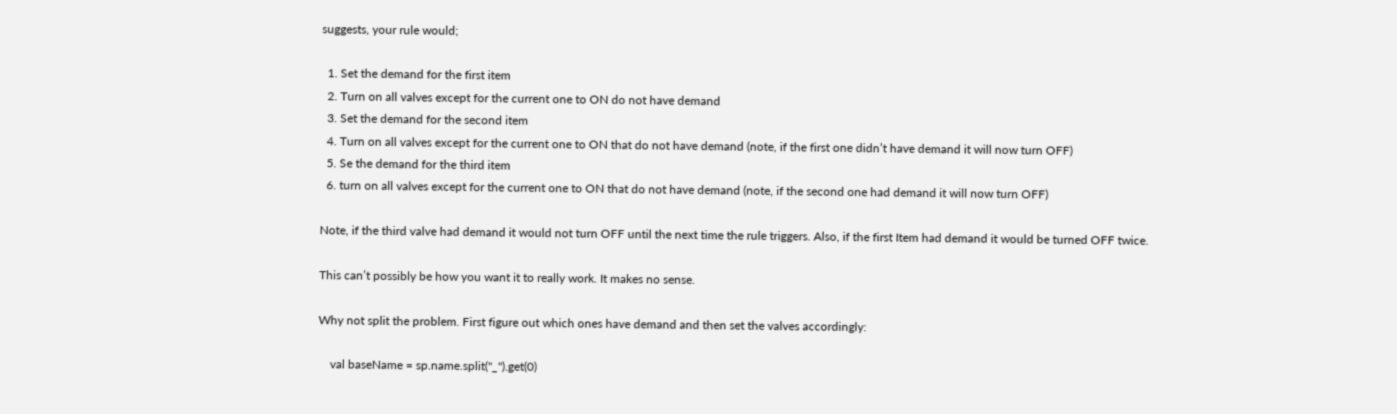suggests, your rule would;

  1. Set the demand for the first item
  2. Turn on all valves except for the current one to ON do not have demand
  3. Set the demand for the second item
  4. Turn on all valves except for the current one to ON that do not have demand (note, if the first one didn’t have demand it will now turn OFF)
  5. Se the demand for the third item
  6. turn on all valves except for the current one to ON that do not have demand (note, if the second one had demand it will now turn OFF)

Note, if the third valve had demand it would not turn OFF until the next time the rule triggers. Also, if the first Item had demand it would be turned OFF twice.

This can’t possibly be how you want it to really work. It makes no sense.

Why not split the problem. First figure out which ones have demand and then set the valves accordingly:

    val baseName = sp.name.split("_").get(0)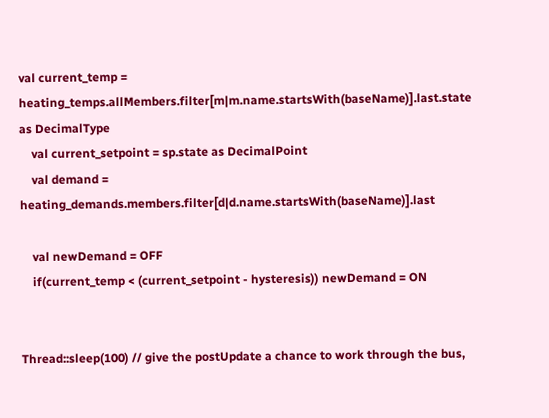val current_temp = heating_temps.allMembers.filter[m|m.name.startsWith(baseName)].last.state as DecimalType
    val current_setpoint = sp.state as DecimalPoint
    val demand = heating_demands.members.filter[d|d.name.startsWith(baseName)].last

    val newDemand = OFF
    if(current_temp < (current_setpoint - hysteresis)) newDemand = ON


Thread::sleep(100) // give the postUpdate a chance to work through the bus,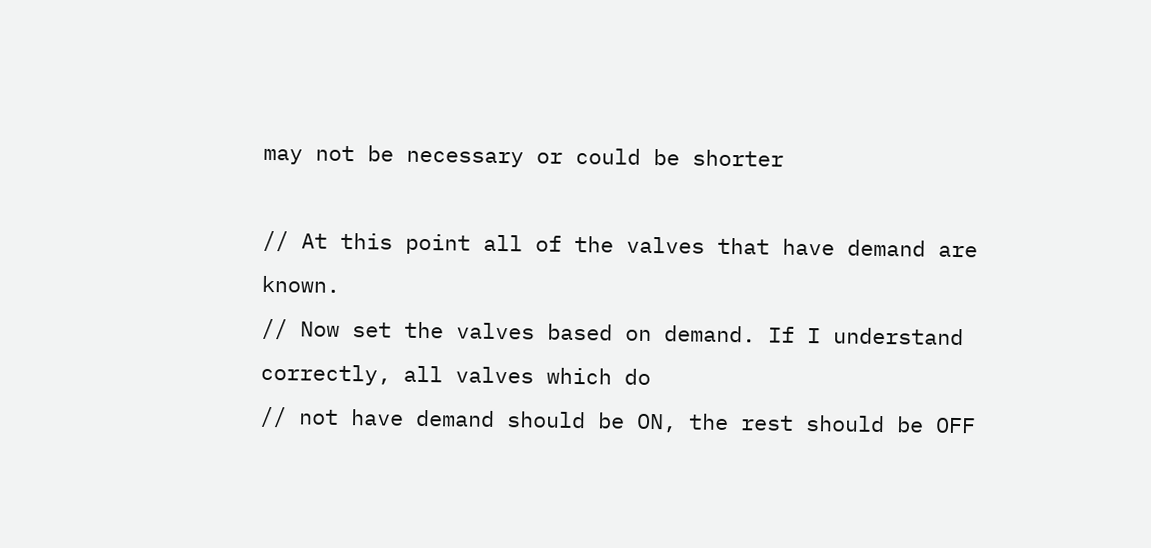may not be necessary or could be shorter

// At this point all of the valves that have demand are known.
// Now set the valves based on demand. If I understand correctly, all valves which do
// not have demand should be ON, the rest should be OFF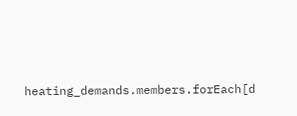heating_demands.members.forEach[d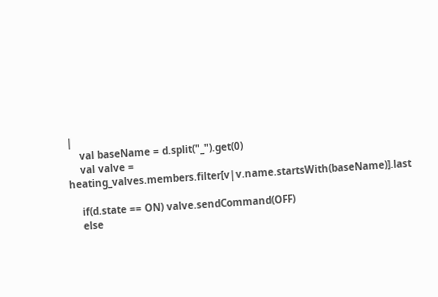|
    val baseName = d.split("_").get(0)
    val valve = heating_valves.members.filter[v|v.name.startsWith(baseName)].last

    if(d.state == ON) valve.sendCommand(OFF)
    else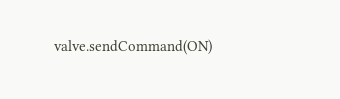valve.sendCommand(ON)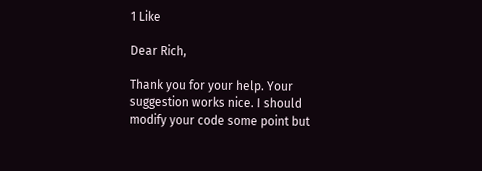1 Like

Dear Rich,

Thank you for your help. Your suggestion works nice. I should modify your code some point but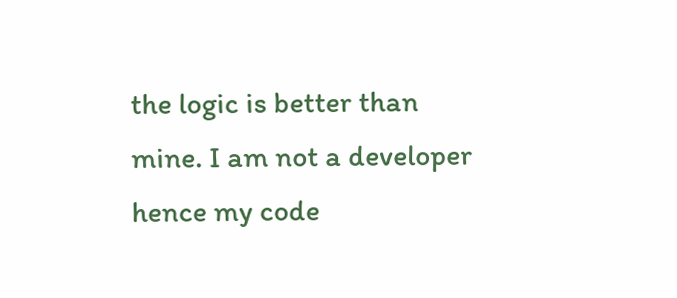the logic is better than mine. I am not a developer hence my code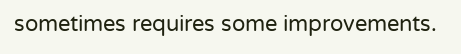sometimes requires some improvements.